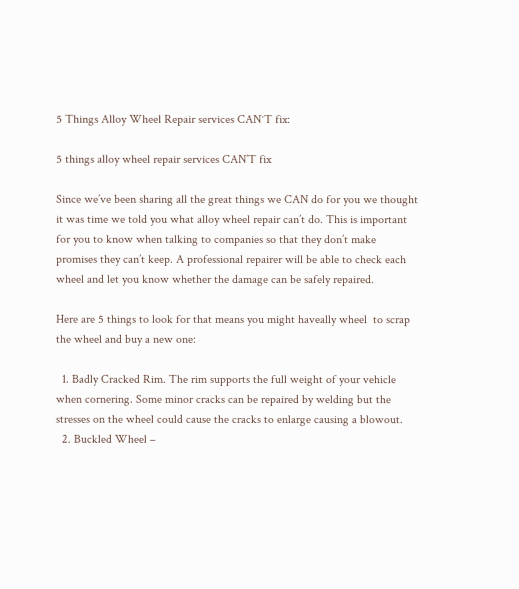5 Things Alloy Wheel Repair services CANʼT fix:

5 things alloy wheel repair services CAN’T fix

Since we’ve been sharing all the great things we CAN do for you we thought it was time we told you what alloy wheel repair can’t do. This is important for you to know when talking to companies so that they don’t make promises they can’t keep. A professional repairer will be able to check each wheel and let you know whether the damage can be safely repaired.

Here are 5 things to look for that means you might haveally wheel  to scrap the wheel and buy a new one:

  1. Badly Cracked Rim. The rim supports the full weight of your vehicle when cornering. Some minor cracks can be repaired by welding but the stresses on the wheel could cause the cracks to enlarge causing a blowout.
  2. Buckled Wheel –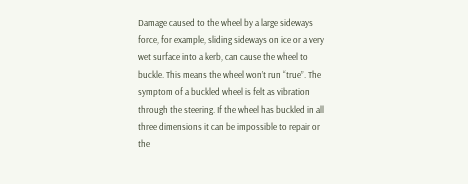Damage caused to the wheel by a large sideways force, for example, sliding sideways on ice or a very wet surface into a kerb, can cause the wheel to buckle. This means the wheel won’t run “true”. The symptom of a buckled wheel is felt as vibration through the steering. If the wheel has buckled in all three dimensions it can be impossible to repair or the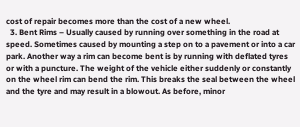cost of repair becomes more than the cost of a new wheel.
  3. Bent Rims – Usually caused by running over something in the road at speed. Sometimes caused by mounting a step on to a pavement or into a car park. Another way a rim can become bent is by running with deflated tyres or with a puncture. The weight of the vehicle either suddenly or constantly on the wheel rim can bend the rim. This breaks the seal between the wheel and the tyre and may result in a blowout. As before, minor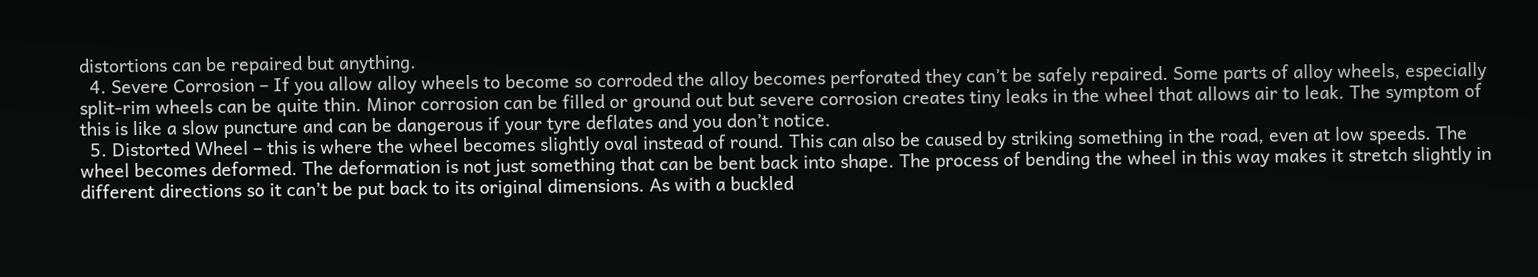distortions can be repaired but anything.
  4. Severe Corrosion – If you allow alloy wheels to become so corroded the alloy becomes perforated they can’t be safely repaired. Some parts of alloy wheels, especially split-rim wheels can be quite thin. Minor corrosion can be filled or ground out but severe corrosion creates tiny leaks in the wheel that allows air to leak. The symptom of this is like a slow puncture and can be dangerous if your tyre deflates and you don’t notice.
  5. Distorted Wheel – this is where the wheel becomes slightly oval instead of round. This can also be caused by striking something in the road, even at low speeds. The wheel becomes deformed. The deformation is not just something that can be bent back into shape. The process of bending the wheel in this way makes it stretch slightly in different directions so it can’t be put back to its original dimensions. As with a buckled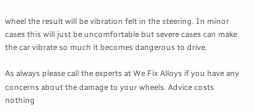wheel the result will be vibration felt in the steering. In minor cases this will just be uncomfortable but severe cases can make the car vibrate so much it becomes dangerous to drive.

As always please call the experts at We Fix Alloys if you have any concerns about the damage to your wheels. Advice costs nothing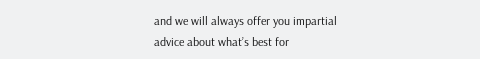and we will always offer you impartial advice about what’s best for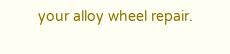your alloy wheel repair.